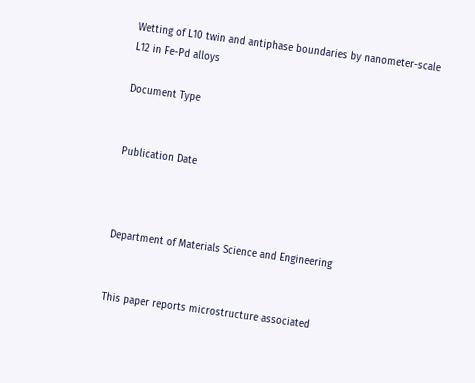Wetting of L10 twin and antiphase boundaries by nanometer-scale L12 in Fe-Pd alloys

Document Type


Publication Date



Department of Materials Science and Engineering


This paper reports microstructure associated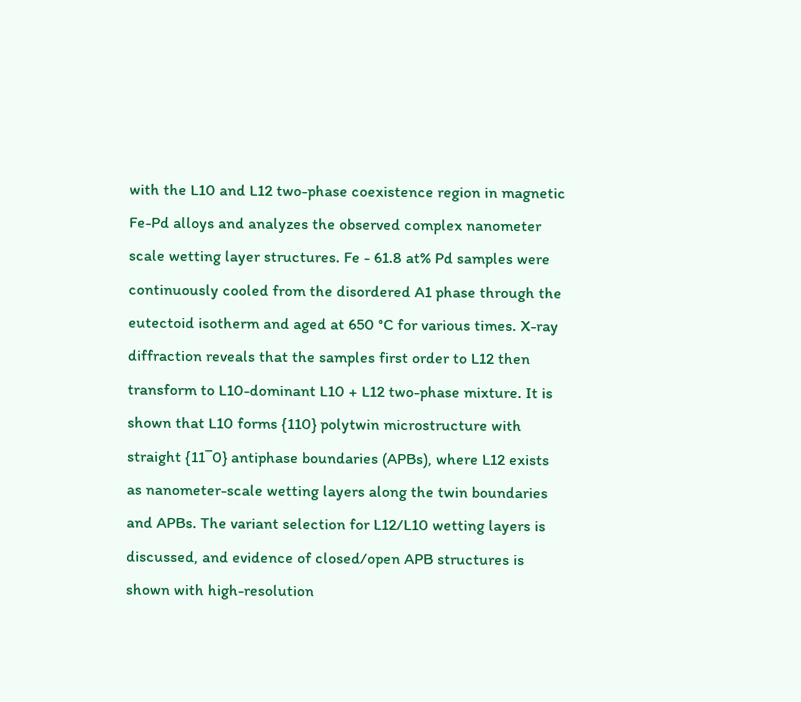with the L10 and L12 two-phase coexistence region in magnetic Fe-Pd alloys and analyzes the observed complex nanometer scale wetting layer structures. Fe - 61.8 at% Pd samples were continuously cooled from the disordered A1 phase through the eutectoid isotherm and aged at 650 °C for various times. X-ray diffraction reveals that the samples first order to L12 then transform to L10-dominant L10 + L12 two-phase mixture. It is shown that L10 forms {110} polytwin microstructure with straight {11¯0} antiphase boundaries (APBs), where L12 exists as nanometer-scale wetting layers along the twin boundaries and APBs. The variant selection for L12/L10 wetting layers is discussed, and evidence of closed/open APB structures is shown with high-resolution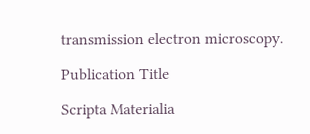transmission electron microscopy.

Publication Title

Scripta Materialia